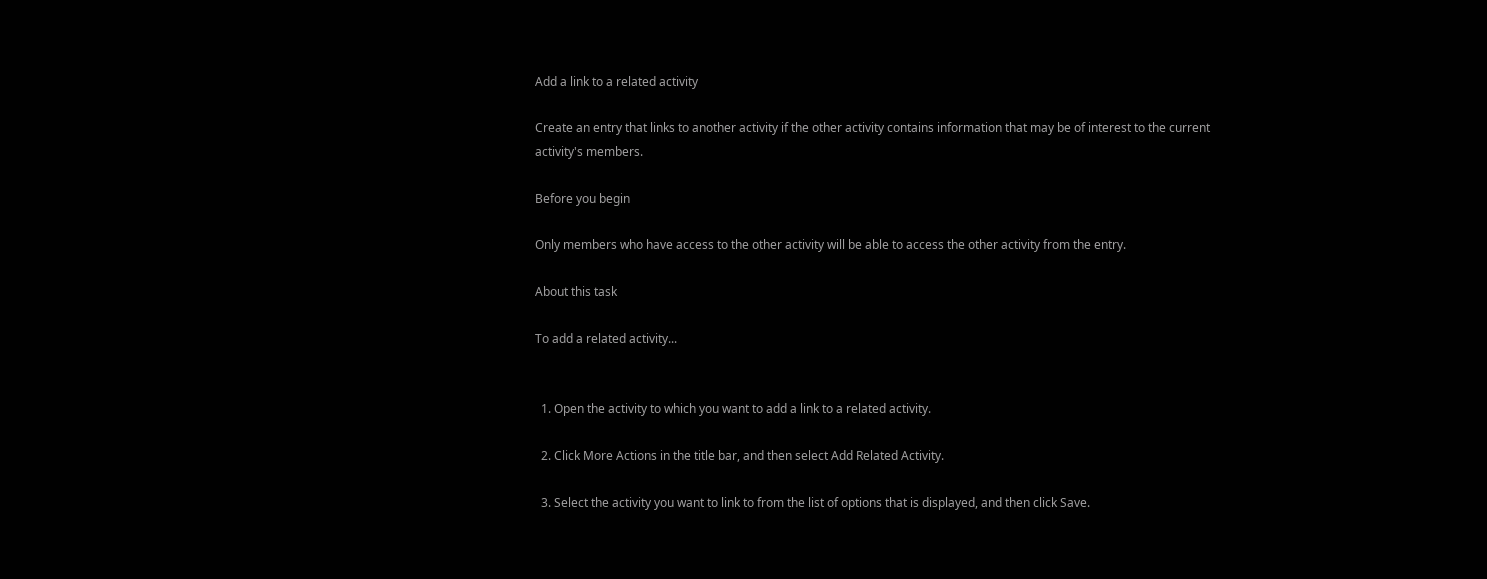Add a link to a related activity

Create an entry that links to another activity if the other activity contains information that may be of interest to the current activity's members.

Before you begin

Only members who have access to the other activity will be able to access the other activity from the entry.

About this task

To add a related activity...


  1. Open the activity to which you want to add a link to a related activity.

  2. Click More Actions in the title bar, and then select Add Related Activity.

  3. Select the activity you want to link to from the list of options that is displayed, and then click Save.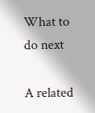What to do next

A related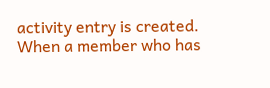activity entry is created. When a member who has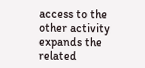access to the other activity expands the related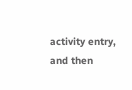activity entry, and then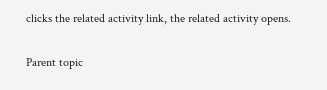clicks the related activity link, the related activity opens.

Parent topic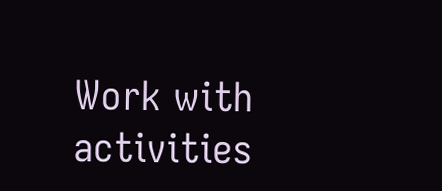Work with activities